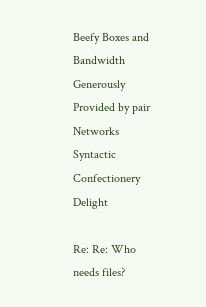Beefy Boxes and Bandwidth Generously Provided by pair Networks
Syntactic Confectionery Delight

Re: Re: Who needs files?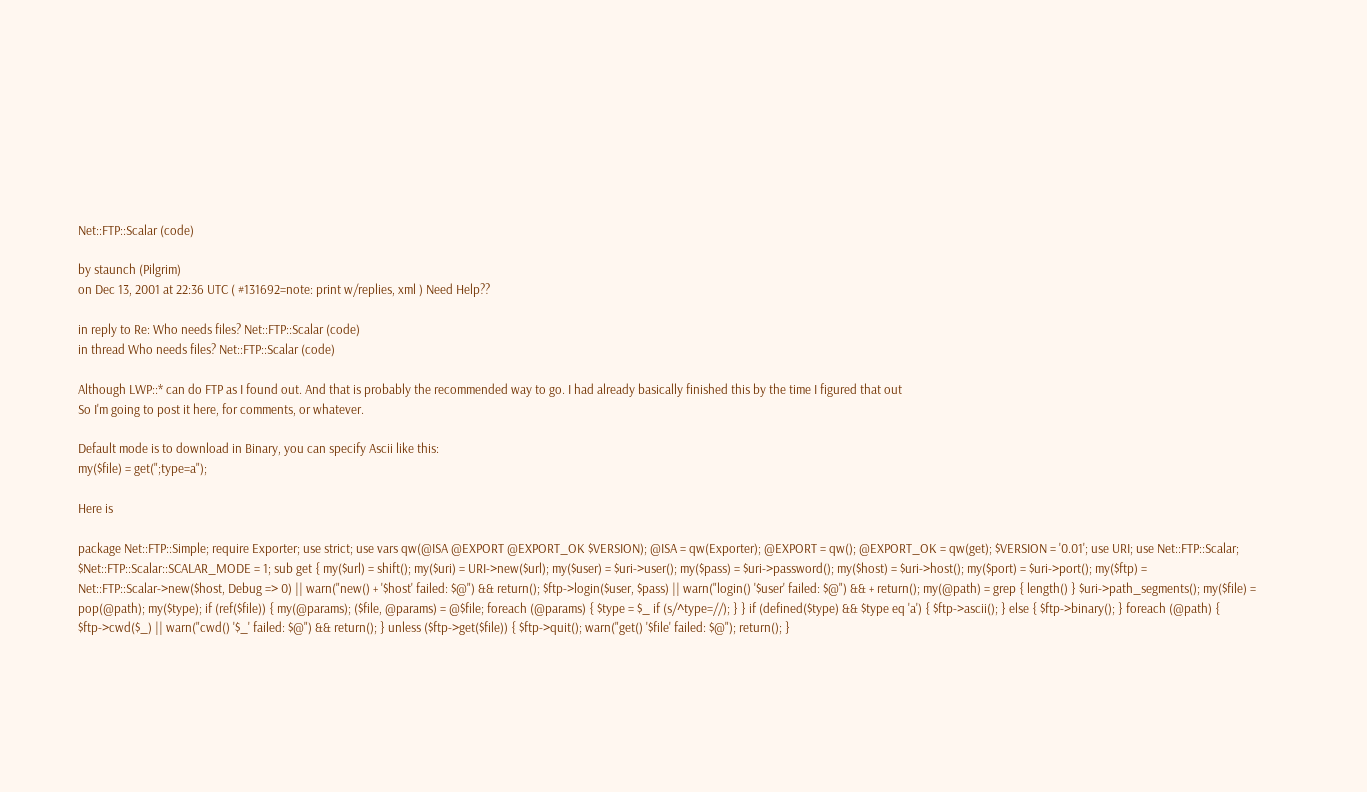Net::FTP::Scalar (code)

by staunch (Pilgrim)
on Dec 13, 2001 at 22:36 UTC ( #131692=note: print w/replies, xml ) Need Help??

in reply to Re: Who needs files? Net::FTP::Scalar (code)
in thread Who needs files? Net::FTP::Scalar (code)

Although LWP::* can do FTP as I found out. And that is probably the recommended way to go. I had already basically finished this by the time I figured that out
So I'm going to post it here, for comments, or whatever.

Default mode is to download in Binary, you can specify Ascii like this:
my($file) = get(";type=a");

Here is

package Net::FTP::Simple; require Exporter; use strict; use vars qw(@ISA @EXPORT @EXPORT_OK $VERSION); @ISA = qw(Exporter); @EXPORT = qw(); @EXPORT_OK = qw(get); $VERSION = '0.01'; use URI; use Net::FTP::Scalar; $Net::FTP::Scalar::SCALAR_MODE = 1; sub get { my($url) = shift(); my($uri) = URI->new($url); my($user) = $uri->user(); my($pass) = $uri->password(); my($host) = $uri->host(); my($port) = $uri->port(); my($ftp) = Net::FTP::Scalar->new($host, Debug => 0) || warn("new() + '$host' failed: $@") && return(); $ftp->login($user, $pass) || warn("login() '$user' failed: $@") && + return(); my(@path) = grep { length() } $uri->path_segments(); my($file) = pop(@path); my($type); if (ref($file)) { my(@params); ($file, @params) = @$file; foreach (@params) { $type = $_ if (s/^type=//); } } if (defined($type) && $type eq 'a') { $ftp->ascii(); } else { $ftp->binary(); } foreach (@path) { $ftp->cwd($_) || warn("cwd() '$_' failed: $@") && return(); } unless ($ftp->get($file)) { $ftp->quit(); warn("get() '$file' failed: $@"); return(); }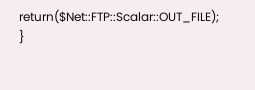return($Net::FTP::Scalar::OUT_FILE); }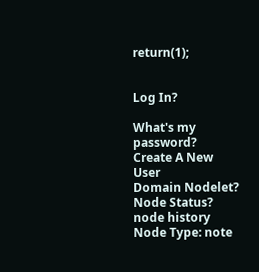return(1);


Log In?

What's my password?
Create A New User
Domain Nodelet?
Node Status?
node history
Node Type: note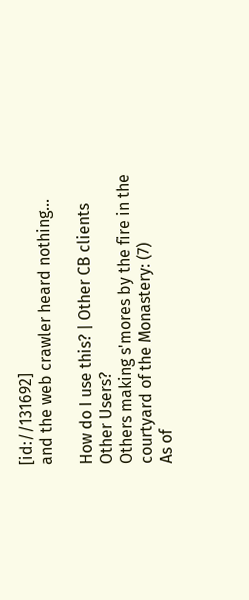[id://131692]
and the web crawler heard nothing...

How do I use this? | Other CB clients
Other Users?
Others making s'mores by the fire in the courtyard of the Monastery: (7)
As of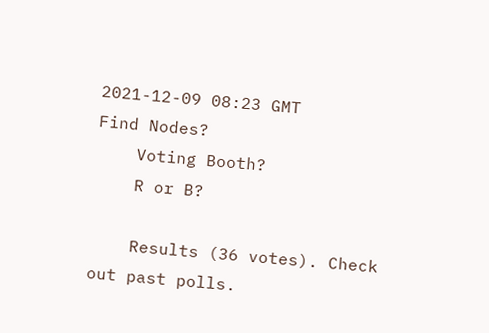2021-12-09 08:23 GMT
Find Nodes?
    Voting Booth?
    R or B?

    Results (36 votes). Check out past polls.